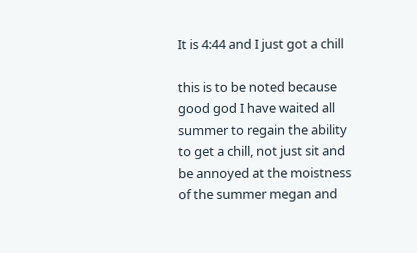It is 4:44 and I just got a chill

this is to be noted because good god I have waited all summer to regain the ability to get a chill, not just sit and be annoyed at the moistness of the summer megan and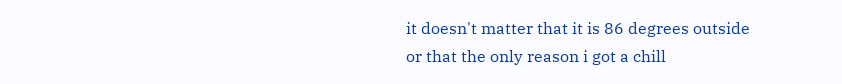it doesn't matter that it is 86 degrees outside or that the only reason i got a chill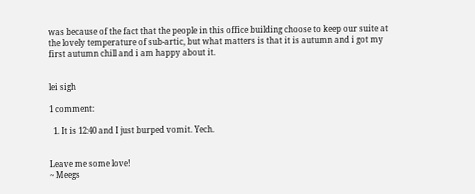was because of the fact that the people in this office building choose to keep our suite at the lovely temperature of sub-artic, but what matters is that it is autumn and i got my first autumn chill and i am happy about it.


lei sigh

1 comment:

  1. It is 12:40 and I just burped vomit. Yech.


Leave me some love!
~ Meegs